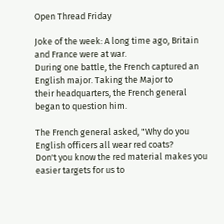Open Thread Friday

Joke of the week: A long time ago, Britain and France were at war.
During one battle, the French captured an English major. Taking the Major to
their headquarters, the French general began to question him.

The French general asked, "Why do you English officers all wear red coats?
Don't you know the red material makes you easier targets for us to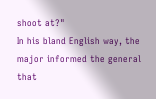shoot at?"
In his bland English way, the major informed the general that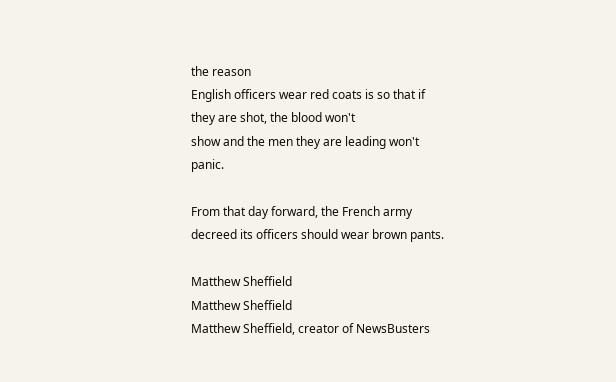the reason
English officers wear red coats is so that if they are shot, the blood won't
show and the men they are leading won't panic.

From that day forward, the French army decreed its officers should wear brown pants.

Matthew Sheffield
Matthew Sheffield
Matthew Sheffield, creator of NewsBusters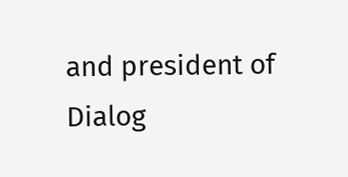and president of Dialog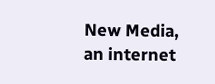New Media, an internet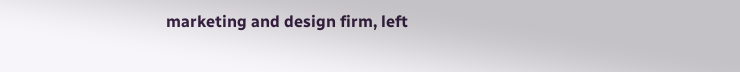marketing and design firm, left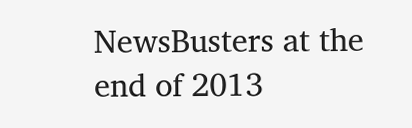NewsBusters at the end of 2013